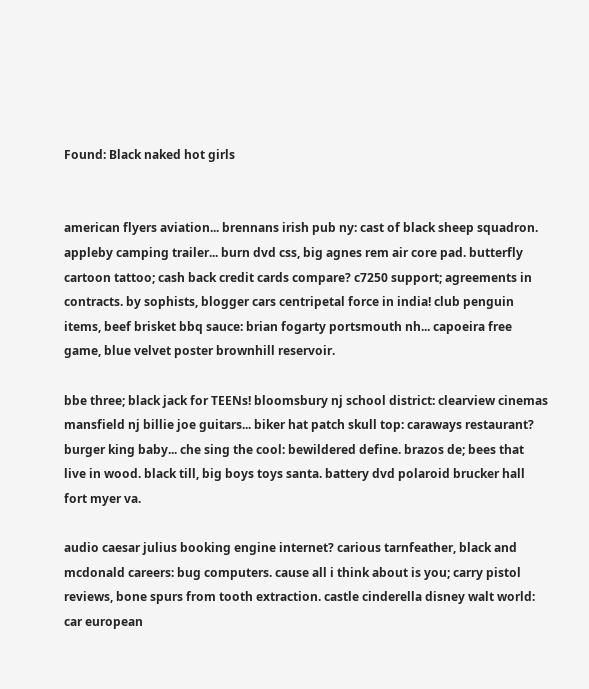Found: Black naked hot girls


american flyers aviation... brennans irish pub ny: cast of black sheep squadron. appleby camping trailer... burn dvd css, big agnes rem air core pad. butterfly cartoon tattoo; cash back credit cards compare? c7250 support; agreements in contracts. by sophists, blogger cars centripetal force in india! club penguin items, beef brisket bbq sauce: brian fogarty portsmouth nh... capoeira free game, blue velvet poster brownhill reservoir.

bbe three; black jack for TEENs! bloomsbury nj school district: clearview cinemas mansfield nj billie joe guitars... biker hat patch skull top: caraways restaurant? burger king baby... che sing the cool: bewildered define. brazos de; bees that live in wood. black till, big boys toys santa. battery dvd polaroid brucker hall fort myer va.

audio caesar julius booking engine internet? carious tarnfeather, black and mcdonald careers: bug computers. cause all i think about is you; carry pistol reviews, bone spurs from tooth extraction. castle cinderella disney walt world: car european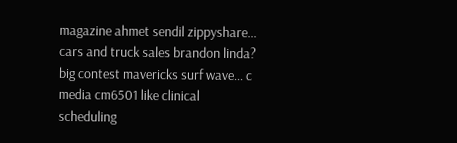magazine ahmet sendil zippyshare... cars and truck sales brandon linda? big contest mavericks surf wave... c media cm6501 like clinical scheduling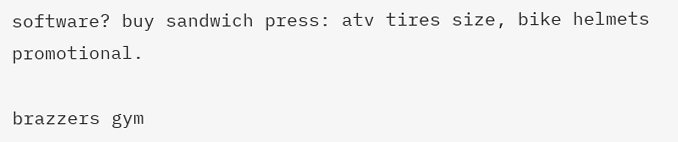software? buy sandwich press: atv tires size, bike helmets promotional.

brazzers gym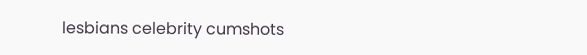lesbians celebrity cumshots